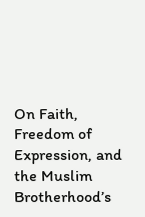On Faith, Freedom of Expression, and the Muslim Brotherhood’s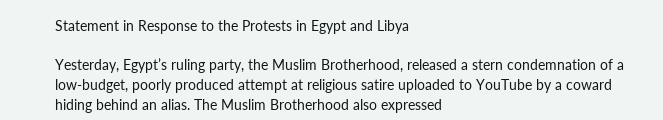Statement in Response to the Protests in Egypt and Libya

Yesterday, Egypt’s ruling party, the Muslim Brotherhood, released a stern condemnation of a low-budget, poorly produced attempt at religious satire uploaded to YouTube by a coward hiding behind an alias. The Muslim Brotherhood also expressed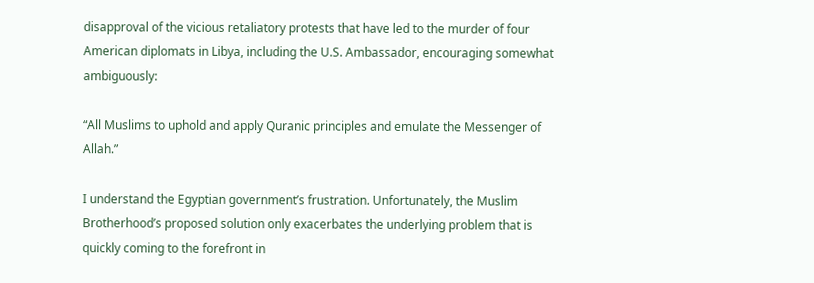disapproval of the vicious retaliatory protests that have led to the murder of four American diplomats in Libya, including the U.S. Ambassador, encouraging somewhat ambiguously:

“All Muslims to uphold and apply Quranic principles and emulate the Messenger of Allah.”

I understand the Egyptian government’s frustration. Unfortunately, the Muslim Brotherhood’s proposed solution only exacerbates the underlying problem that is quickly coming to the forefront in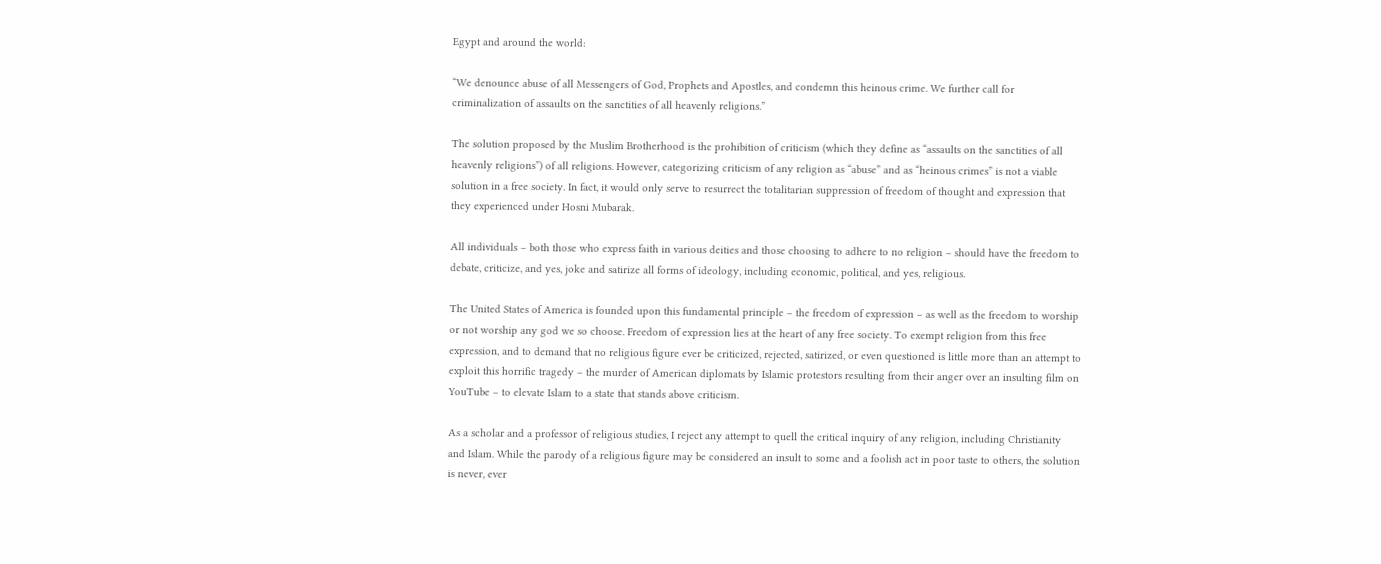Egypt and around the world:

“We denounce abuse of all Messengers of God, Prophets and Apostles, and condemn this heinous crime. We further call for criminalization of assaults on the sanctities of all heavenly religions.”

The solution proposed by the Muslim Brotherhood is the prohibition of criticism (which they define as “assaults on the sanctities of all heavenly religions”) of all religions. However, categorizing criticism of any religion as “abuse” and as “heinous crimes” is not a viable solution in a free society. In fact, it would only serve to resurrect the totalitarian suppression of freedom of thought and expression that they experienced under Hosni Mubarak.

All individuals – both those who express faith in various deities and those choosing to adhere to no religion – should have the freedom to debate, criticize, and yes, joke and satirize all forms of ideology, including economic, political, and yes, religious.

The United States of America is founded upon this fundamental principle – the freedom of expression – as well as the freedom to worship or not worship any god we so choose. Freedom of expression lies at the heart of any free society. To exempt religion from this free expression, and to demand that no religious figure ever be criticized, rejected, satirized, or even questioned is little more than an attempt to exploit this horrific tragedy – the murder of American diplomats by Islamic protestors resulting from their anger over an insulting film on YouTube – to elevate Islam to a state that stands above criticism.

As a scholar and a professor of religious studies, I reject any attempt to quell the critical inquiry of any religion, including Christianity and Islam. While the parody of a religious figure may be considered an insult to some and a foolish act in poor taste to others, the solution is never, ever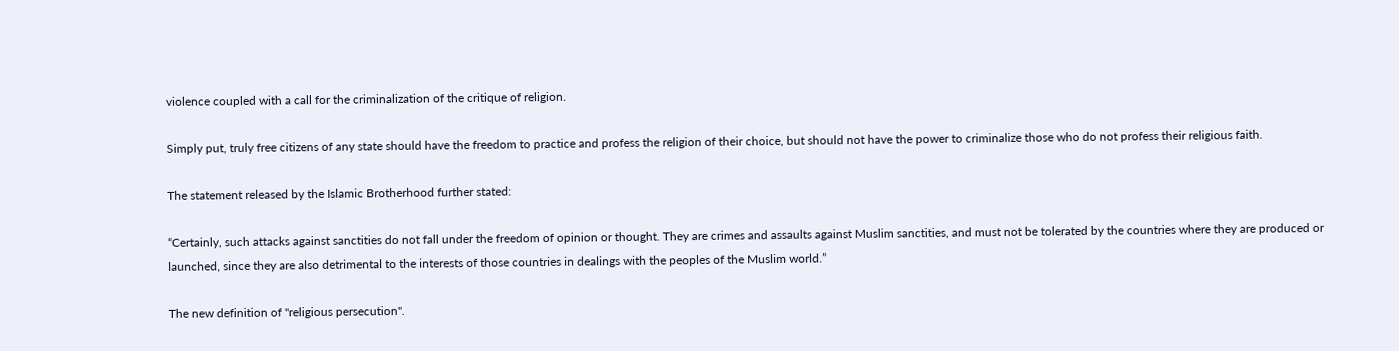violence coupled with a call for the criminalization of the critique of religion.

Simply put, truly free citizens of any state should have the freedom to practice and profess the religion of their choice, but should not have the power to criminalize those who do not profess their religious faith.

The statement released by the Islamic Brotherhood further stated:

“Certainly, such attacks against sanctities do not fall under the freedom of opinion or thought. They are crimes and assaults against Muslim sanctities, and must not be tolerated by the countries where they are produced or launched, since they are also detrimental to the interests of those countries in dealings with the peoples of the Muslim world.”

The new definition of "religious persecution".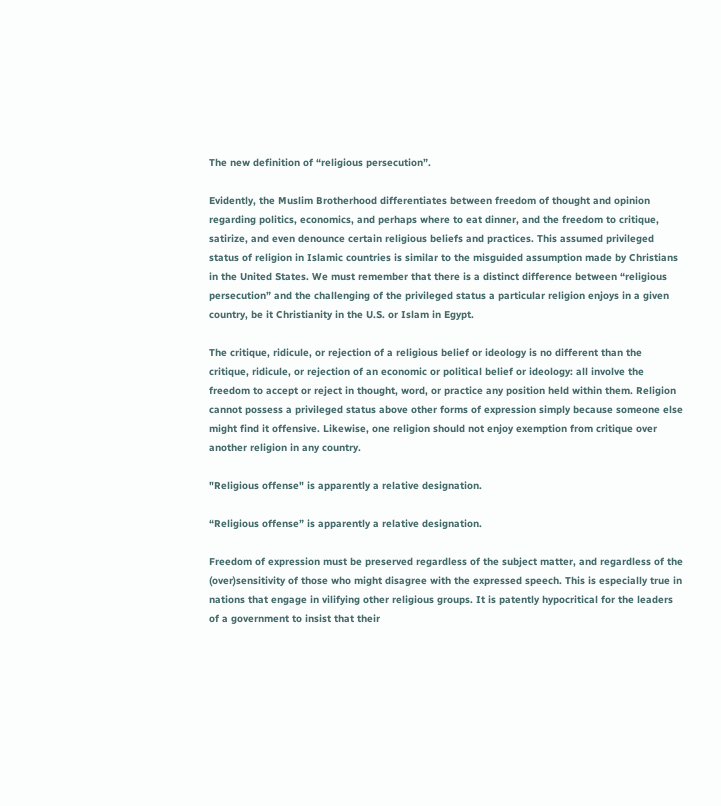The new definition of “religious persecution”.

Evidently, the Muslim Brotherhood differentiates between freedom of thought and opinion regarding politics, economics, and perhaps where to eat dinner, and the freedom to critique, satirize, and even denounce certain religious beliefs and practices. This assumed privileged status of religion in Islamic countries is similar to the misguided assumption made by Christians in the United States. We must remember that there is a distinct difference between “religious persecution” and the challenging of the privileged status a particular religion enjoys in a given country, be it Christianity in the U.S. or Islam in Egypt.

The critique, ridicule, or rejection of a religious belief or ideology is no different than the critique, ridicule, or rejection of an economic or political belief or ideology: all involve the freedom to accept or reject in thought, word, or practice any position held within them. Religion cannot possess a privileged status above other forms of expression simply because someone else might find it offensive. Likewise, one religion should not enjoy exemption from critique over another religion in any country.

"Religious offense" is apparently a relative designation.

“Religious offense” is apparently a relative designation.

Freedom of expression must be preserved regardless of the subject matter, and regardless of the (over)sensitivity of those who might disagree with the expressed speech. This is especially true in nations that engage in vilifying other religious groups. It is patently hypocritical for the leaders of a government to insist that their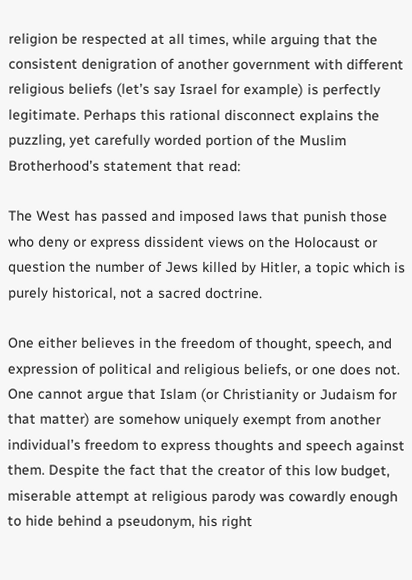religion be respected at all times, while arguing that the consistent denigration of another government with different religious beliefs (let’s say Israel for example) is perfectly legitimate. Perhaps this rational disconnect explains the puzzling, yet carefully worded portion of the Muslim Brotherhood’s statement that read:

The West has passed and imposed laws that punish those who deny or express dissident views on the Holocaust or question the number of Jews killed by Hitler, a topic which is purely historical, not a sacred doctrine.

One either believes in the freedom of thought, speech, and expression of political and religious beliefs, or one does not. One cannot argue that Islam (or Christianity or Judaism for that matter) are somehow uniquely exempt from another individual’s freedom to express thoughts and speech against them. Despite the fact that the creator of this low budget, miserable attempt at religious parody was cowardly enough to hide behind a pseudonym, his right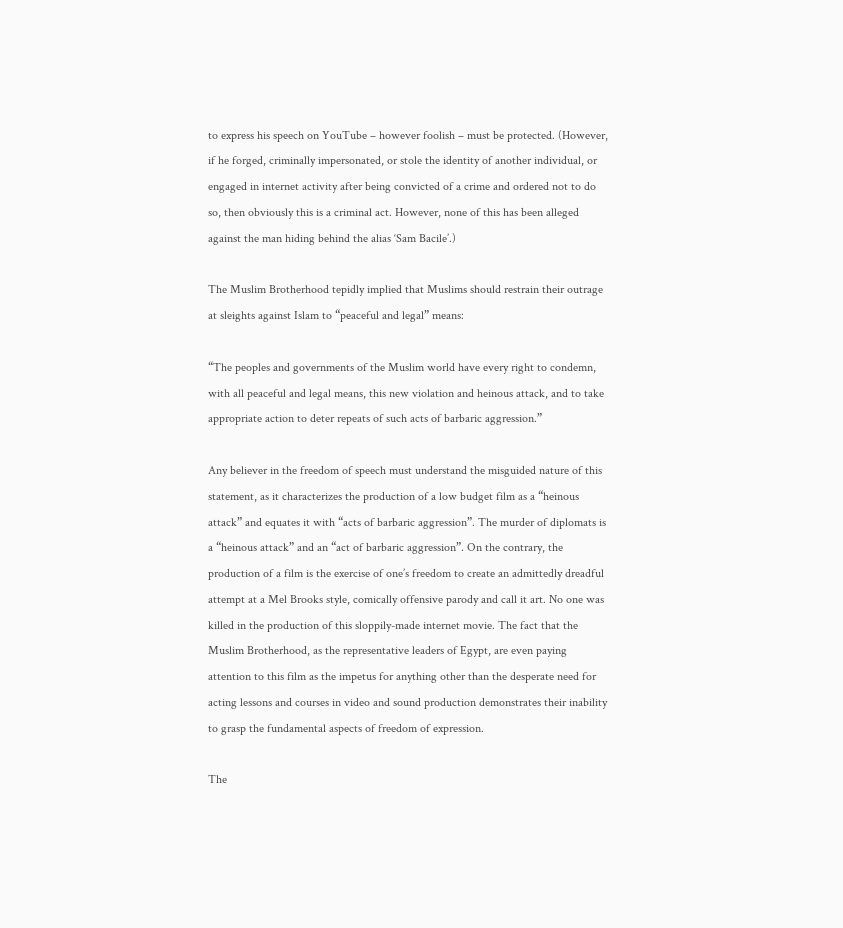to express his speech on YouTube – however foolish – must be protected. (However, if he forged, criminally impersonated, or stole the identity of another individual, or engaged in internet activity after being convicted of a crime and ordered not to do so, then obviously this is a criminal act. However, none of this has been alleged against the man hiding behind the alias ‘Sam Bacile’.)

The Muslim Brotherhood tepidly implied that Muslims should restrain their outrage at sleights against Islam to “peaceful and legal” means:

“The peoples and governments of the Muslim world have every right to condemn, with all peaceful and legal means, this new violation and heinous attack, and to take appropriate action to deter repeats of such acts of barbaric aggression.”

Any believer in the freedom of speech must understand the misguided nature of this statement, as it characterizes the production of a low budget film as a “heinous attack” and equates it with “acts of barbaric aggression”. The murder of diplomats is a “heinous attack” and an “act of barbaric aggression”. On the contrary, the production of a film is the exercise of one’s freedom to create an admittedly dreadful attempt at a Mel Brooks style, comically offensive parody and call it art. No one was killed in the production of this sloppily-made internet movie. The fact that the Muslim Brotherhood, as the representative leaders of Egypt, are even paying attention to this film as the impetus for anything other than the desperate need for acting lessons and courses in video and sound production demonstrates their inability to grasp the fundamental aspects of freedom of expression.

The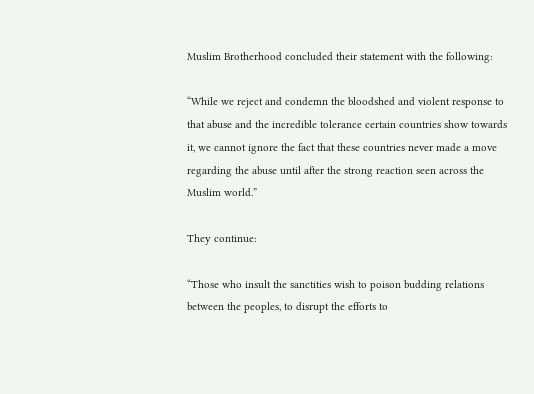Muslim Brotherhood concluded their statement with the following:

“While we reject and condemn the bloodshed and violent response to that abuse and the incredible tolerance certain countries show towards it, we cannot ignore the fact that these countries never made a move regarding the abuse until after the strong reaction seen across the Muslim world.”

They continue:

“Those who insult the sanctities wish to poison budding relations between the peoples, to disrupt the efforts to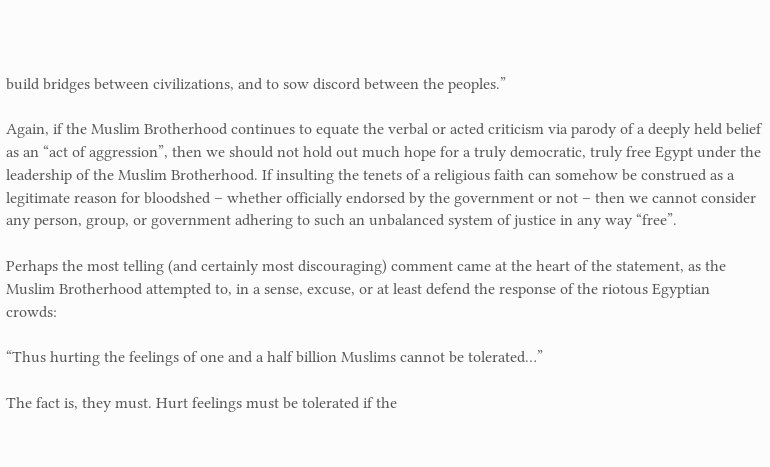build bridges between civilizations, and to sow discord between the peoples.”

Again, if the Muslim Brotherhood continues to equate the verbal or acted criticism via parody of a deeply held belief as an “act of aggression”, then we should not hold out much hope for a truly democratic, truly free Egypt under the leadership of the Muslim Brotherhood. If insulting the tenets of a religious faith can somehow be construed as a legitimate reason for bloodshed – whether officially endorsed by the government or not – then we cannot consider any person, group, or government adhering to such an unbalanced system of justice in any way “free”.

Perhaps the most telling (and certainly most discouraging) comment came at the heart of the statement, as the Muslim Brotherhood attempted to, in a sense, excuse, or at least defend the response of the riotous Egyptian crowds:

“Thus hurting the feelings of one and a half billion Muslims cannot be tolerated…”

The fact is, they must. Hurt feelings must be tolerated if the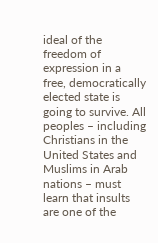ideal of the freedom of expression in a free, democratically elected state is going to survive. All peoples – including Christians in the United States and Muslims in Arab nations – must learn that insults are one of the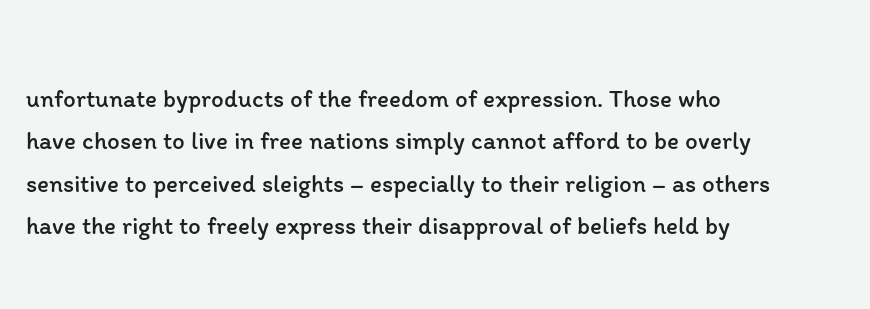unfortunate byproducts of the freedom of expression. Those who have chosen to live in free nations simply cannot afford to be overly sensitive to perceived sleights – especially to their religion – as others have the right to freely express their disapproval of beliefs held by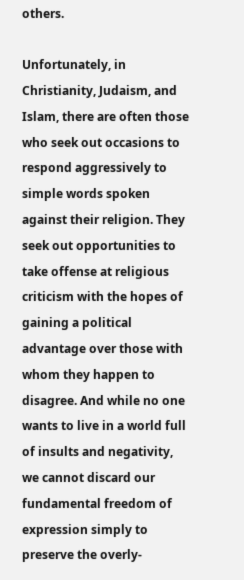others.

Unfortunately, in Christianity, Judaism, and Islam, there are often those who seek out occasions to respond aggressively to simple words spoken against their religion. They seek out opportunities to take offense at religious criticism with the hopes of gaining a political advantage over those with whom they happen to disagree. And while no one wants to live in a world full of insults and negativity, we cannot discard our fundamental freedom of expression simply to preserve the overly-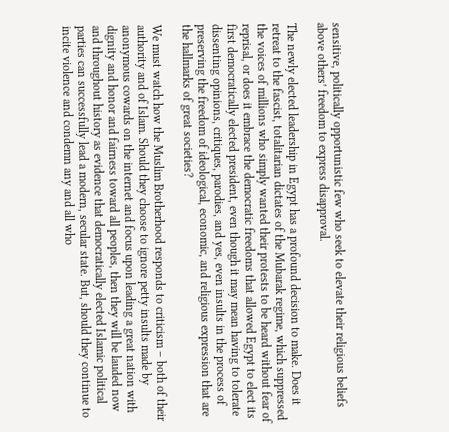sensitive, politically opportunistic few who seek to elevate their religious beliefs above others’ freedom to express disapproval.

The newly elected leadership in Egypt has a profound decision to make. Does it retreat to the fascist, totalitarian dictates of the Mubarak regime, which suppressed the voices of millions who simply wanted their protests to be heard without fear of reprisal, or does it embrace the democratic freedoms that allowed Egypt to elect its first democratically elected president, even though it may mean having to tolerate dissenting opinions, critiques, parodies, and yes, even insults in the process of preserving the freedom of ideological, economic, and religious expression that are the hallmarks of great societies?

We must watch how the Muslim Brotherhood responds to criticism – both of their authority and of Islam. Should they choose to ignore petty insults made by anonymous cowards on the internet and focus upon leading a great nation with dignity and honor and fairness toward all peoples, then they will be lauded now and throughout history as evidence that democratically elected Islamic political parties can successfully lead a modern, secular state. But, should they continue to incite violence and condemn any and all who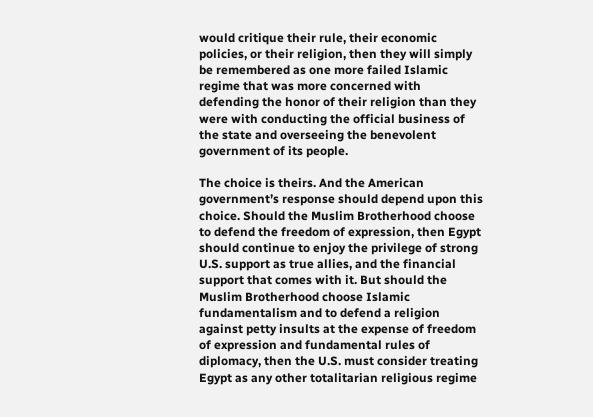would critique their rule, their economic policies, or their religion, then they will simply be remembered as one more failed Islamic regime that was more concerned with defending the honor of their religion than they were with conducting the official business of the state and overseeing the benevolent government of its people.

The choice is theirs. And the American government’s response should depend upon this choice. Should the Muslim Brotherhood choose to defend the freedom of expression, then Egypt should continue to enjoy the privilege of strong U.S. support as true allies, and the financial support that comes with it. But should the Muslim Brotherhood choose Islamic fundamentalism and to defend a religion against petty insults at the expense of freedom of expression and fundamental rules of diplomacy, then the U.S. must consider treating Egypt as any other totalitarian religious regime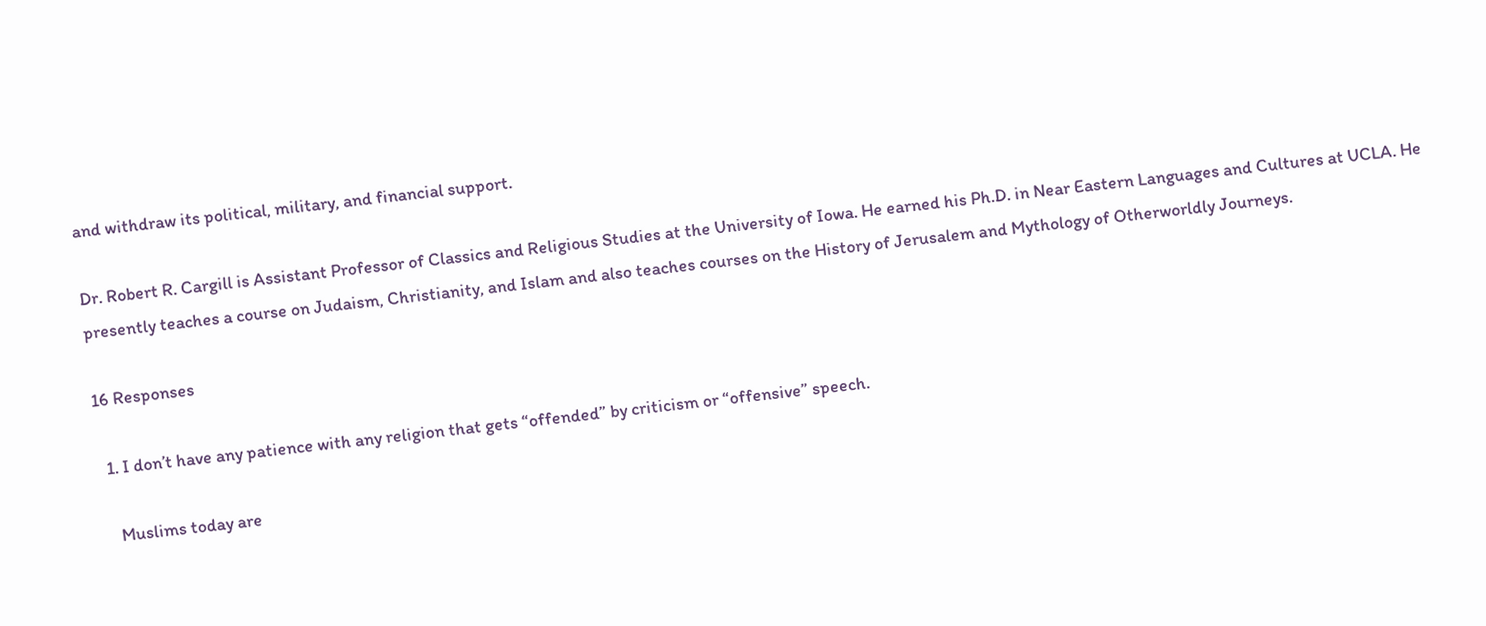and withdraw its political, military, and financial support.

Dr. Robert R. Cargill is Assistant Professor of Classics and Religious Studies at the University of Iowa. He earned his Ph.D. in Near Eastern Languages and Cultures at UCLA. He presently teaches a course on Judaism, Christianity, and Islam and also teaches courses on the History of Jerusalem and Mythology of Otherworldly Journeys.

16 Responses

  1. I don’t have any patience with any religion that gets “offended” by criticism or “offensive” speech.

    Muslims today are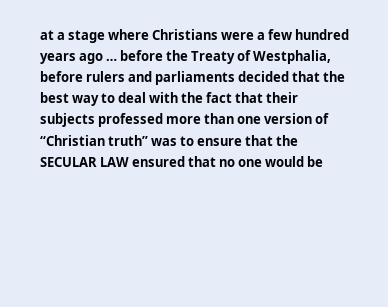at a stage where Christians were a few hundred years ago … before the Treaty of Westphalia, before rulers and parliaments decided that the best way to deal with the fact that their subjects professed more than one version of “Christian truth” was to ensure that the SECULAR LAW ensured that no one would be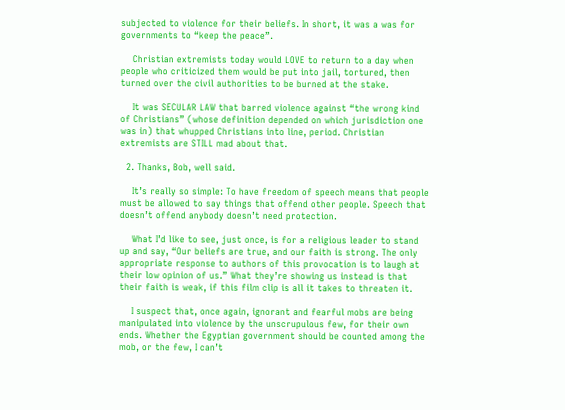subjected to violence for their beliefs. In short, it was a was for governments to “keep the peace”.

    Christian extremists today would LOVE to return to a day when people who criticized them would be put into jail, tortured, then turned over the civil authorities to be burned at the stake.

    It was SECULAR LAW that barred violence against “the wrong kind of Christians” (whose definition depended on which jurisdiction one was in) that whupped Christians into line, period. Christian extremists are STILL mad about that.

  2. Thanks, Bob, well said.

    It’s really so simple: To have freedom of speech means that people must be allowed to say things that offend other people. Speech that doesn’t offend anybody doesn’t need protection.

    What I’d like to see, just once, is for a religious leader to stand up and say, “Our beliefs are true, and our faith is strong. The only appropriate response to authors of this provocation is to laugh at their low opinion of us.” What they’re showing us instead is that their faith is weak, if this film clip is all it takes to threaten it.

    I suspect that, once again, ignorant and fearful mobs are being manipulated into violence by the unscrupulous few, for their own ends. Whether the Egyptian government should be counted among the mob, or the few, I can’t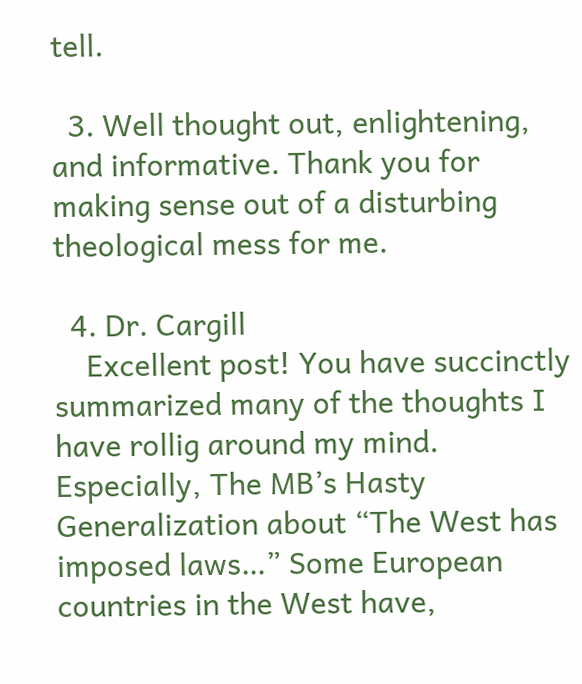tell.

  3. Well thought out, enlightening, and informative. Thank you for making sense out of a disturbing theological mess for me.

  4. Dr. Cargill
    Excellent post! You have succinctly summarized many of the thoughts I have rollig around my mind. Especially, The MB’s Hasty Generalization about “The West has imposed laws…” Some European countries in the West have,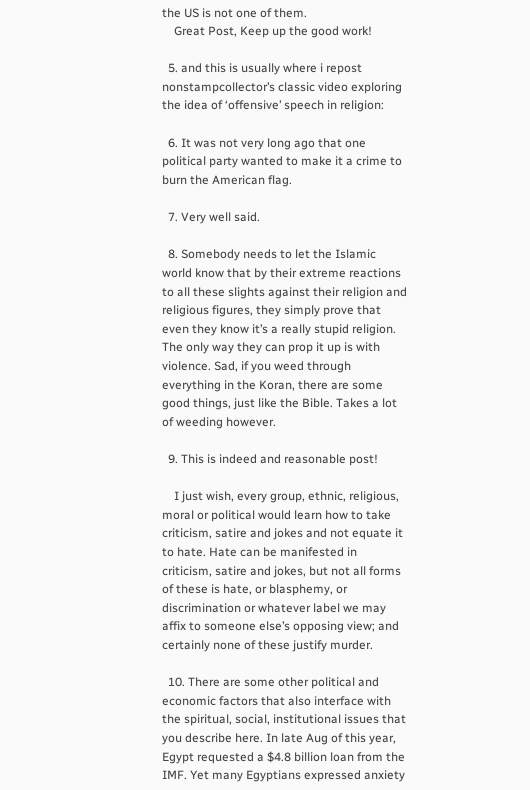the US is not one of them.
    Great Post, Keep up the good work!

  5. and this is usually where i repost nonstampcollector’s classic video exploring the idea of ‘offensive’ speech in religion:

  6. It was not very long ago that one political party wanted to make it a crime to burn the American flag.

  7. Very well said.

  8. Somebody needs to let the Islamic world know that by their extreme reactions to all these slights against their religion and religious figures, they simply prove that even they know it’s a really stupid religion. The only way they can prop it up is with violence. Sad, if you weed through everything in the Koran, there are some good things, just like the Bible. Takes a lot of weeding however.

  9. This is indeed and reasonable post!

    I just wish, every group, ethnic, religious, moral or political would learn how to take criticism, satire and jokes and not equate it to hate. Hate can be manifested in criticism, satire and jokes, but not all forms of these is hate, or blasphemy, or discrimination or whatever label we may affix to someone else’s opposing view; and certainly none of these justify murder.

  10. There are some other political and economic factors that also interface with the spiritual, social, institutional issues that you describe here. In late Aug of this year, Egypt requested a $4.8 billion loan from the IMF. Yet many Egyptians expressed anxiety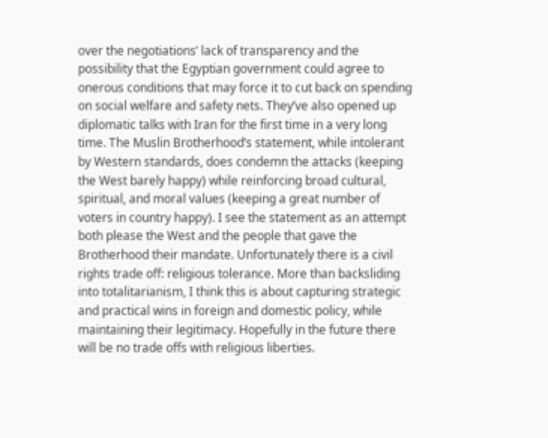over the negotiations’ lack of transparency and the possibility that the Egyptian government could agree to onerous conditions that may force it to cut back on spending on social welfare and safety nets. They’ve also opened up diplomatic talks with Iran for the first time in a very long time. The Muslin Brotherhood’s statement, while intolerant by Western standards, does condemn the attacks (keeping the West barely happy) while reinforcing broad cultural, spiritual, and moral values (keeping a great number of voters in country happy). I see the statement as an attempt both please the West and the people that gave the Brotherhood their mandate. Unfortunately there is a civil rights trade off: religious tolerance. More than backsliding into totalitarianism, I think this is about capturing strategic and practical wins in foreign and domestic policy, while maintaining their legitimacy. Hopefully in the future there will be no trade offs with religious liberties.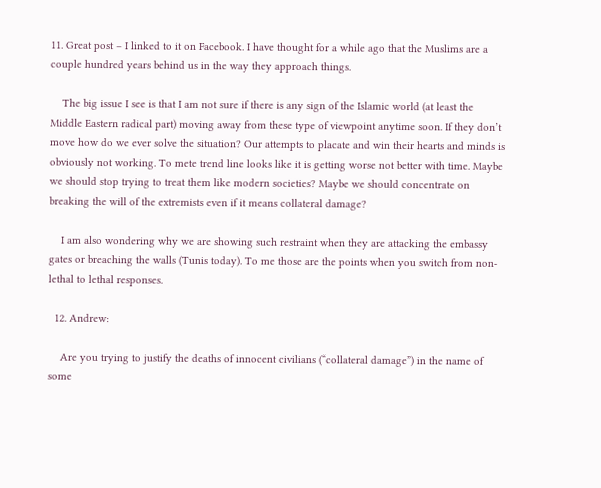11. Great post – I linked to it on Facebook. I have thought for a while ago that the Muslims are a couple hundred years behind us in the way they approach things.

    The big issue I see is that I am not sure if there is any sign of the Islamic world (at least the Middle Eastern radical part) moving away from these type of viewpoint anytime soon. If they don’t move how do we ever solve the situation? Our attempts to placate and win their hearts and minds is obviously not working. To mete trend line looks like it is getting worse not better with time. Maybe we should stop trying to treat them like modern societies? Maybe we should concentrate on breaking the will of the extremists even if it means collateral damage?

    I am also wondering why we are showing such restraint when they are attacking the embassy gates or breaching the walls (Tunis today). To me those are the points when you switch from non-lethal to lethal responses.

  12. Andrew:

    Are you trying to justify the deaths of innocent civilians (“collateral damage”) in the name of some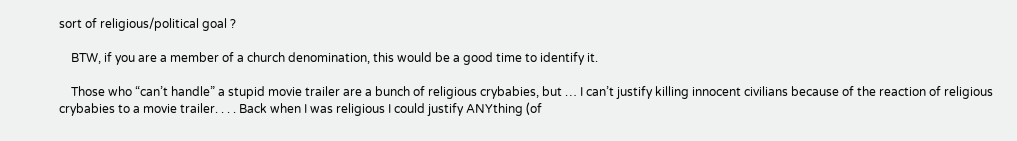sort of religious/political goal ?

    BTW, if you are a member of a church denomination, this would be a good time to identify it.

    Those who “can’t handle” a stupid movie trailer are a bunch of religious crybabies, but … I can’t justify killing innocent civilians because of the reaction of religious crybabies to a movie trailer. . . . Back when I was religious I could justify ANYthing (of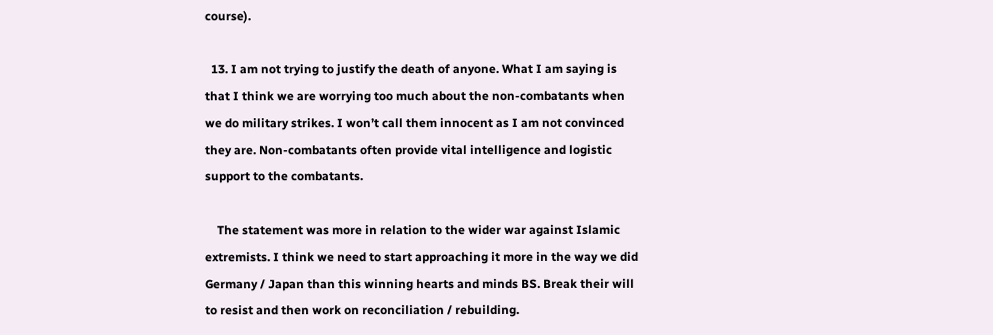course).

  13. I am not trying to justify the death of anyone. What I am saying is that I think we are worrying too much about the non-combatants when we do military strikes. I won’t call them innocent as I am not convinced they are. Non-combatants often provide vital intelligence and logistic support to the combatants.

    The statement was more in relation to the wider war against Islamic extremists. I think we need to start approaching it more in the way we did Germany / Japan than this winning hearts and minds BS. Break their will to resist and then work on reconciliation / rebuilding.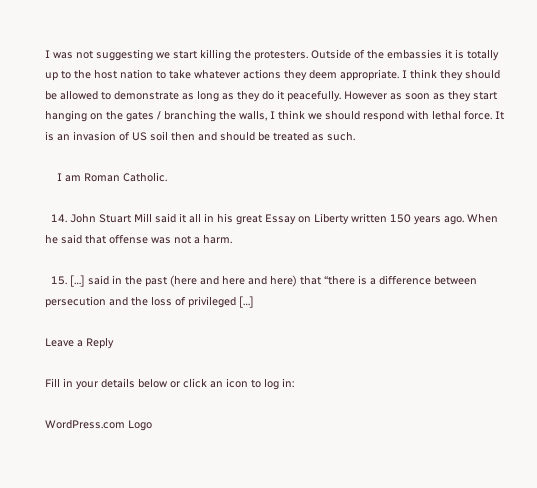I was not suggesting we start killing the protesters. Outside of the embassies it is totally up to the host nation to take whatever actions they deem appropriate. I think they should be allowed to demonstrate as long as they do it peacefully. However as soon as they start hanging on the gates / branching the walls, I think we should respond with lethal force. It is an invasion of US soil then and should be treated as such.

    I am Roman Catholic.

  14. John Stuart Mill said it all in his great Essay on Liberty written 150 years ago. When he said that offense was not a harm.

  15. […] said in the past (here and here and here) that “there is a difference between persecution and the loss of privileged […]

Leave a Reply

Fill in your details below or click an icon to log in:

WordPress.com Logo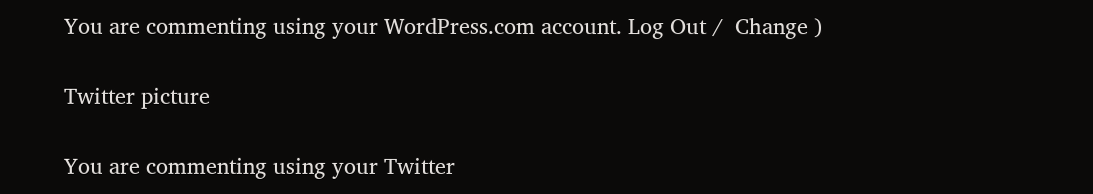You are commenting using your WordPress.com account. Log Out /  Change )

Twitter picture

You are commenting using your Twitter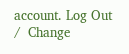account. Log Out /  Change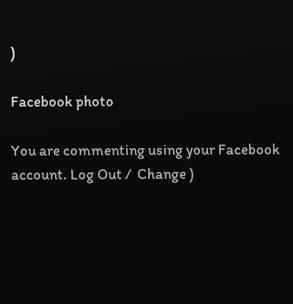)

Facebook photo

You are commenting using your Facebook account. Log Out /  Change )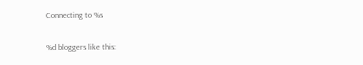Connecting to %s

%d bloggers like this: